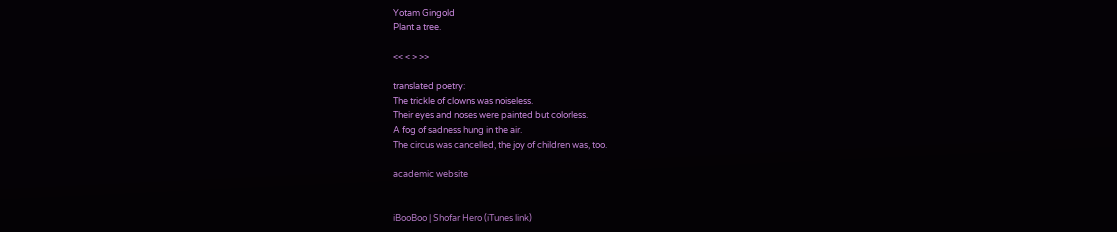Yotam Gingold
Plant a tree.

<< < > >>

translated poetry:
The trickle of clowns was noiseless.
Their eyes and noses were painted but colorless.
A fog of sadness hung in the air.
The circus was cancelled, the joy of children was, too.

academic website


iBooBoo | Shofar Hero (iTunes link)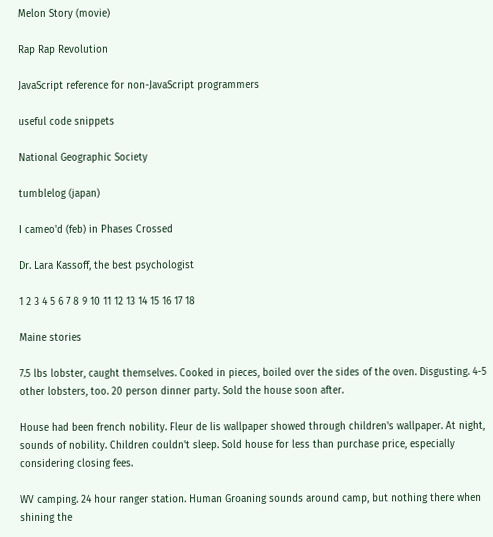Melon Story (movie)

Rap Rap Revolution

JavaScript reference for non-JavaScript programmers

useful code snippets

National Geographic Society

tumblelog (japan)

I cameo'd (feb) in Phases Crossed

Dr. Lara Kassoff, the best psychologist

1 2 3 4 5 6 7 8 9 10 11 12 13 14 15 16 17 18

Maine stories

7.5 lbs lobster, caught themselves. Cooked in pieces, boiled over the sides of the oven. Disgusting. 4-5 other lobsters, too. 20 person dinner party. Sold the house soon after.

House had been french nobility. Fleur de lis wallpaper showed through children's wallpaper. At night, sounds of nobility. Children couldn't sleep. Sold house for less than purchase price, especially considering closing fees.

WV camping. 24 hour ranger station. Human Groaning sounds around camp, but nothing there when shining the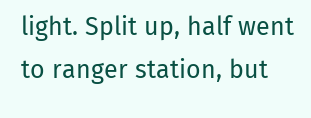light. Split up, half went to ranger station, but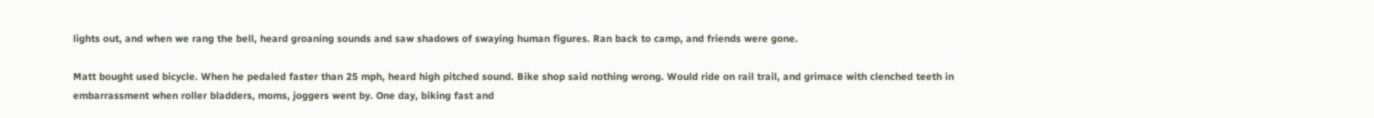lights out, and when we rang the bell, heard groaning sounds and saw shadows of swaying human figures. Ran back to camp, and friends were gone.

Matt bought used bicycle. When he pedaled faster than 25 mph, heard high pitched sound. Bike shop said nothing wrong. Would ride on rail trail, and grimace with clenched teeth in embarrassment when roller bladders, moms, joggers went by. One day, biking fast and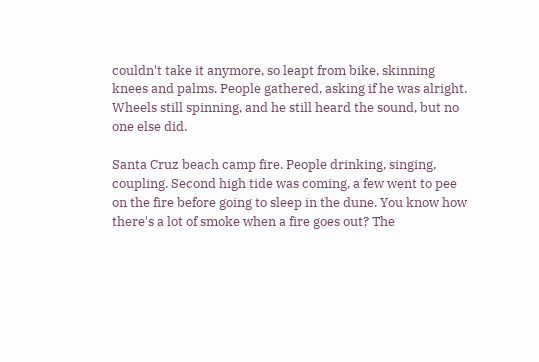couldn't take it anymore, so leapt from bike, skinning knees and palms. People gathered, asking if he was alright. Wheels still spinning, and he still heard the sound, but no one else did.

Santa Cruz beach camp fire. People drinking, singing, coupling. Second high tide was coming, a few went to pee on the fire before going to sleep in the dune. You know how there's a lot of smoke when a fire goes out? The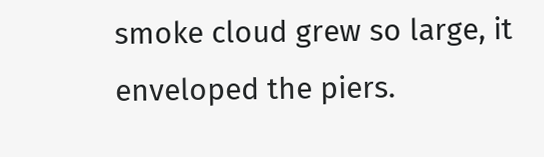smoke cloud grew so large, it enveloped the piers.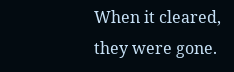When it cleared, they were gone.